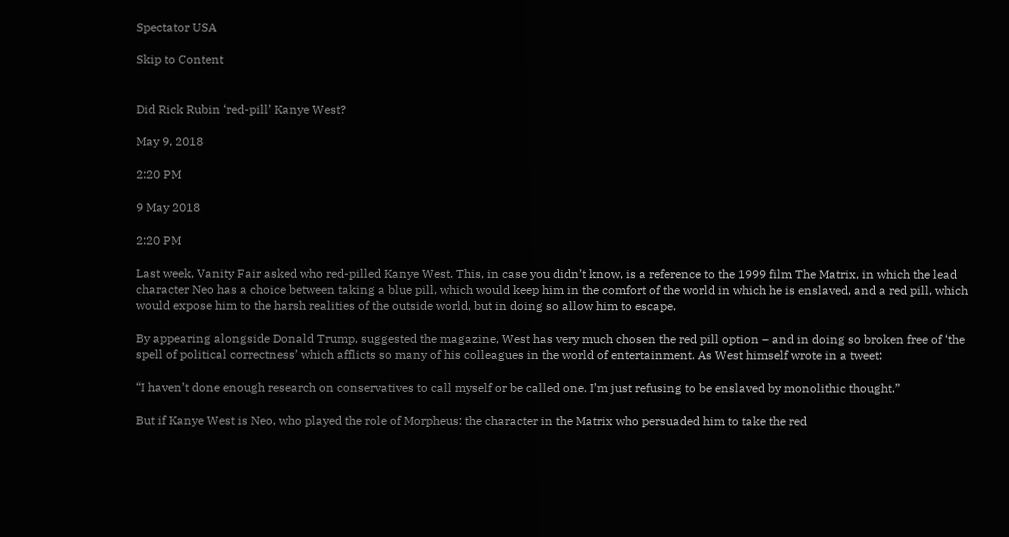Spectator USA

Skip to Content


Did Rick Rubin ‘red-pill’ Kanye West?

May 9, 2018

2:20 PM

9 May 2018

2:20 PM

Last week, Vanity Fair asked who red-pilled Kanye West. This, in case you didn’t know, is a reference to the 1999 film The Matrix, in which the lead character Neo has a choice between taking a blue pill, which would keep him in the comfort of the world in which he is enslaved, and a red pill, which would expose him to the harsh realities of the outside world, but in doing so allow him to escape.

By appearing alongside Donald Trump, suggested the magazine, West has very much chosen the red pill option – and in doing so broken free of ‘the spell of political correctness’ which afflicts so many of his colleagues in the world of entertainment. As West himself wrote in a tweet:

“I haven’t done enough research on conservatives to call myself or be called one. I’m just refusing to be enslaved by monolithic thought.”

But if Kanye West is Neo, who played the role of Morpheus: the character in the Matrix who persuaded him to take the red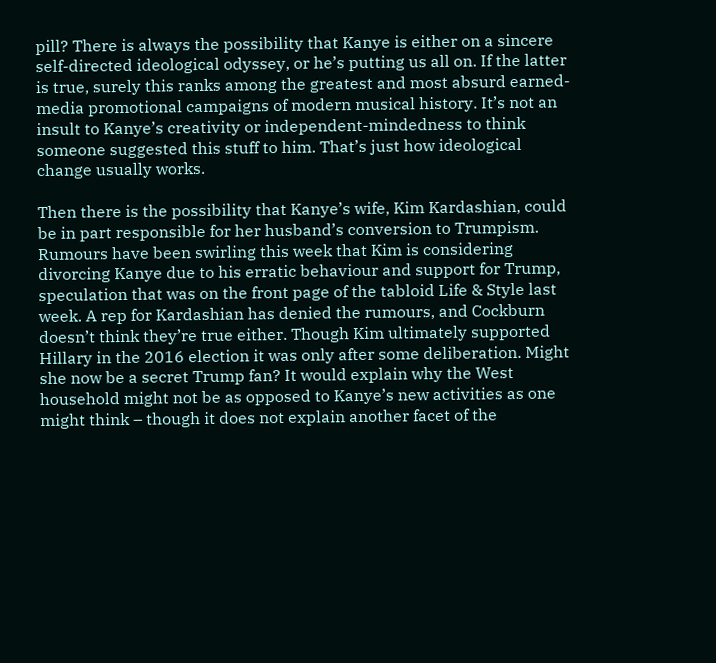pill? There is always the possibility that Kanye is either on a sincere self-directed ideological odyssey, or he’s putting us all on. If the latter is true, surely this ranks among the greatest and most absurd earned-media promotional campaigns of modern musical history. It’s not an insult to Kanye’s creativity or independent-mindedness to think someone suggested this stuff to him. That’s just how ideological change usually works.

Then there is the possibility that Kanye’s wife, Kim Kardashian, could be in part responsible for her husband’s conversion to Trumpism. Rumours have been swirling this week that Kim is considering divorcing Kanye due to his erratic behaviour and support for Trump, speculation that was on the front page of the tabloid Life & Style last week. A rep for Kardashian has denied the rumours, and Cockburn doesn’t think they’re true either. Though Kim ultimately supported Hillary in the 2016 election it was only after some deliberation. Might she now be a secret Trump fan? It would explain why the West household might not be as opposed to Kanye’s new activities as one might think – though it does not explain another facet of the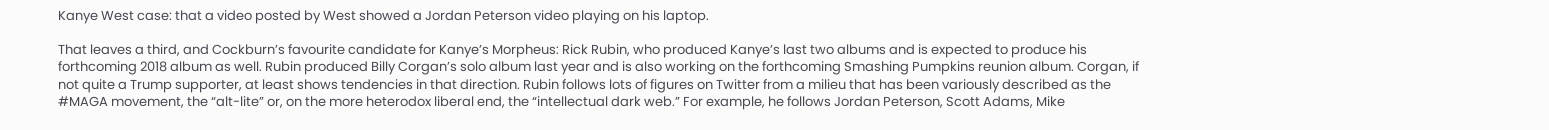Kanye West case: that a video posted by West showed a Jordan Peterson video playing on his laptop.

That leaves a third, and Cockburn’s favourite candidate for Kanye’s Morpheus: Rick Rubin, who produced Kanye’s last two albums and is expected to produce his forthcoming 2018 album as well. Rubin produced Billy Corgan’s solo album last year and is also working on the forthcoming Smashing Pumpkins reunion album. Corgan, if not quite a Trump supporter, at least shows tendencies in that direction. Rubin follows lots of figures on Twitter from a milieu that has been variously described as the #MAGA movement, the “alt-lite” or, on the more heterodox liberal end, the “intellectual dark web.” For example, he follows Jordan Peterson, Scott Adams, Mike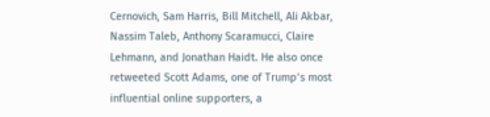Cernovich, Sam Harris, Bill Mitchell, Ali Akbar, Nassim Taleb, Anthony Scaramucci, Claire Lehmann, and Jonathan Haidt. He also once retweeted Scott Adams, one of Trump’s most influential online supporters, a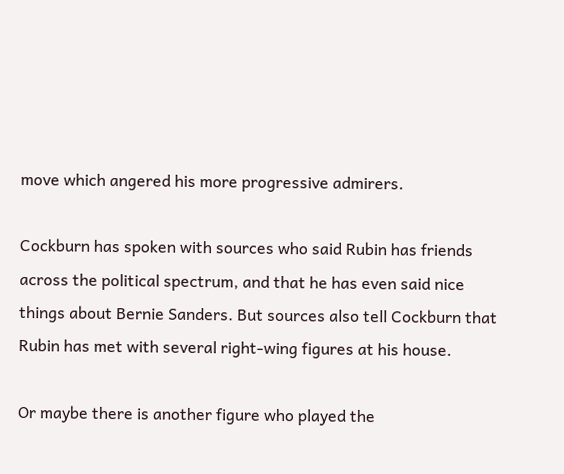move which angered his more progressive admirers.

Cockburn has spoken with sources who said Rubin has friends across the political spectrum, and that he has even said nice things about Bernie Sanders. But sources also tell Cockburn that Rubin has met with several right-wing figures at his house.

Or maybe there is another figure who played the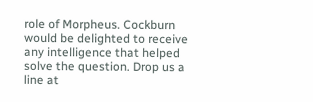role of Morpheus. Cockburn would be delighted to receive any intelligence that helped solve the question. Drop us a line at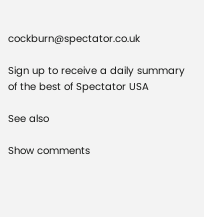cockburn@spectator.co.uk

Sign up to receive a daily summary of the best of Spectator USA

See also

Show comments